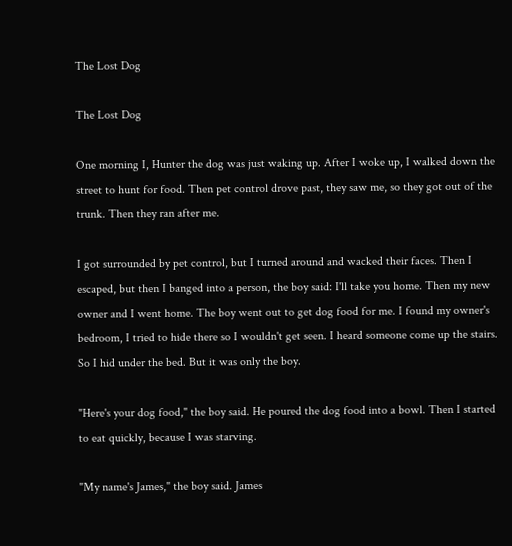The Lost Dog

The Lost Dog

One morning I, Hunter the dog was just waking up. After I woke up, I walked down the street to hunt for food. Then pet control drove past, they saw me, so they got out of the trunk. Then they ran after me.

I got surrounded by pet control, but I turned around and wacked their faces. Then I escaped, but then I banged into a person, the boy said: I'll take you home. Then my new owner and I went home. The boy went out to get dog food for me. I found my owner's bedroom, I tried to hide there so I wouldn't get seen. I heard someone come up the stairs. So I hid under the bed. But it was only the boy.

"Here's your dog food," the boy said. He poured the dog food into a bowl. Then I started to eat quickly, because I was starving.

"My name's James," the boy said. James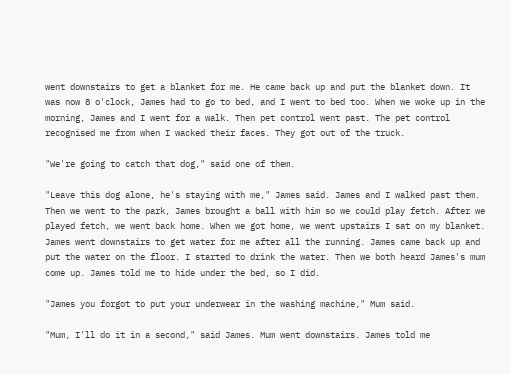went downstairs to get a blanket for me. He came back up and put the blanket down. It was now 8 o'clock, James had to go to bed, and I went to bed too. When we woke up in the morning, James and I went for a walk. Then pet control went past. The pet control recognised me from when I wacked their faces. They got out of the truck.

"We're going to catch that dog," said one of them.

"Leave this dog alone, he's staying with me," James said. James and I walked past them. Then we went to the park, James brought a ball with him so we could play fetch. After we played fetch, we went back home. When we got home, we went upstairs I sat on my blanket. James went downstairs to get water for me after all the running. James came back up and put the water on the floor. I started to drink the water. Then we both heard James's mum come up. James told me to hide under the bed, so I did.

"James you forgot to put your underwear in the washing machine," Mum said.

"Mum, I'll do it in a second," said James. Mum went downstairs. James told me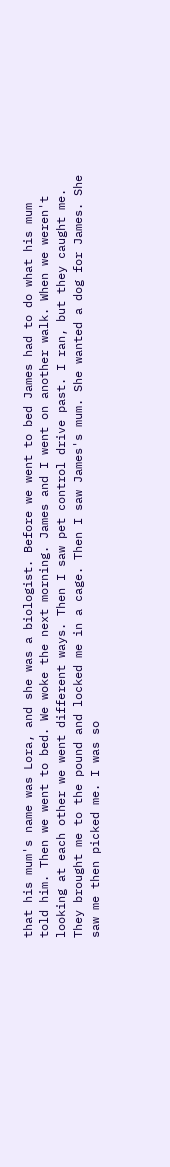that his mum's name was Lora, and she was a biologist. Before we went to bed James had to do what his mum told him. Then we went to bed. We woke the next morning. James and I went on another walk. When we weren't looking at each other we went different ways. Then I saw pet control drive past. I ran, but they caught me. They brought me to the pound and locked me in a cage. Then I saw James's mum. She wanted a dog for James. She saw me then picked me. I was so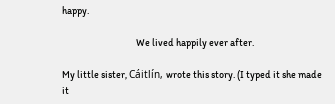happy.

                                     We lived happily ever after.

My little sister, Cáitlín, wrote this story. (I typed it she made it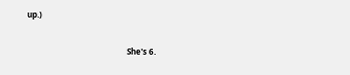up.)

                                                  She's 6.